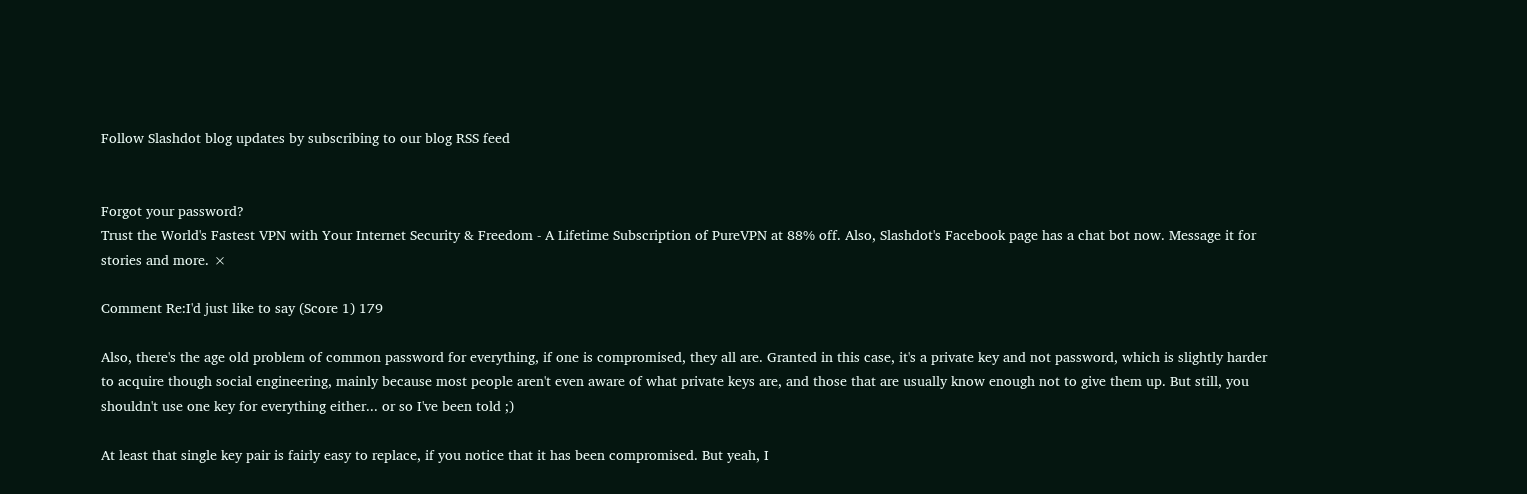Follow Slashdot blog updates by subscribing to our blog RSS feed


Forgot your password?
Trust the World's Fastest VPN with Your Internet Security & Freedom - A Lifetime Subscription of PureVPN at 88% off. Also, Slashdot's Facebook page has a chat bot now. Message it for stories and more. ×

Comment Re:I'd just like to say (Score 1) 179

Also, there's the age old problem of common password for everything, if one is compromised, they all are. Granted in this case, it's a private key and not password, which is slightly harder to acquire though social engineering, mainly because most people aren't even aware of what private keys are, and those that are usually know enough not to give them up. But still, you shouldn't use one key for everything either... or so I've been told ;)

At least that single key pair is fairly easy to replace, if you notice that it has been compromised. But yeah, I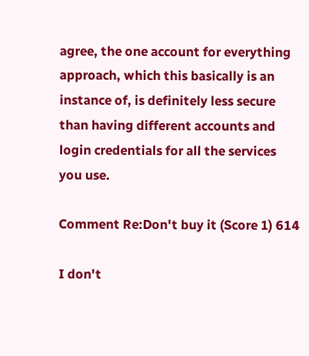agree, the one account for everything approach, which this basically is an instance of, is definitely less secure than having different accounts and login credentials for all the services you use.

Comment Re:Don't buy it (Score 1) 614

I don't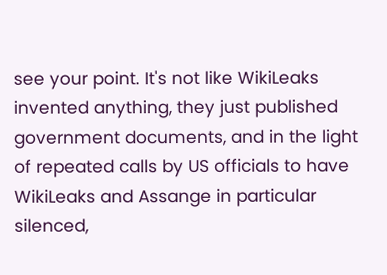see your point. It's not like WikiLeaks invented anything, they just published government documents, and in the light of repeated calls by US officials to have WikiLeaks and Assange in particular silenced,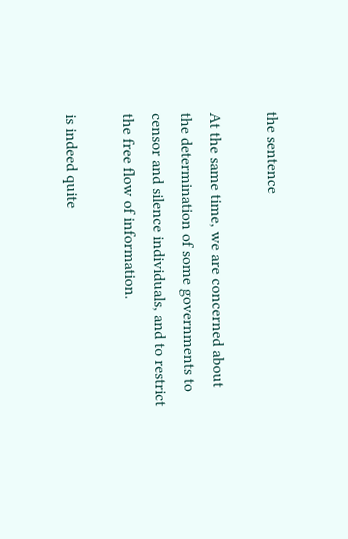the sentence

At the same time, we are concerned about the determination of some governments to censor and silence individuals, and to restrict the free flow of information.

is indeed quite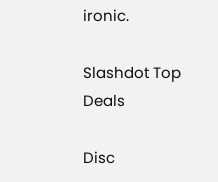ironic.

Slashdot Top Deals

Disc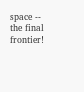space -- the final frontier!